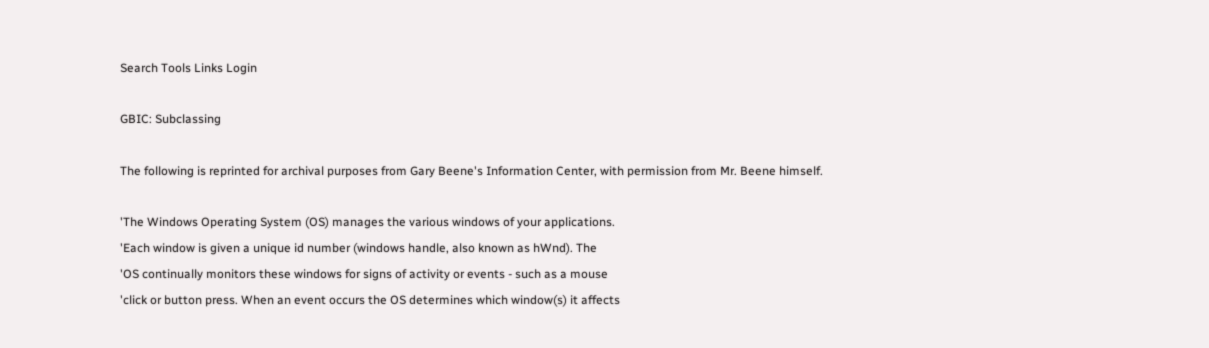Search Tools Links Login

GBIC: Subclassing

The following is reprinted for archival purposes from Gary Beene's Information Center, with permission from Mr. Beene himself.

'The Windows Operating System (OS) manages the various windows of your applications.
'Each window is given a unique id number (windows handle, also known as hWnd). The
'OS continually monitors these windows for signs of activity or events - such as a mouse
'click or button press. When an event occurs the OS determines which window(s) it affects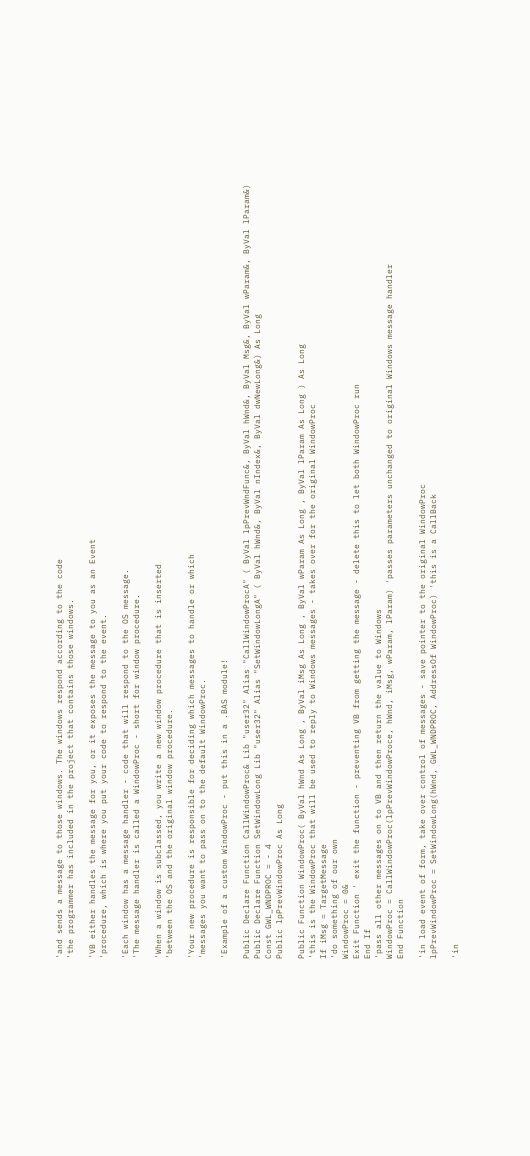'and sends a message to those windows. The windows respond according to the code
'the programmer has included in the project that contains those windows.

'VB either handles the message for you, or it exposes the message to you as an Event
'procedure, which is where you put your code to respond to the event.

'Each window has a message handler - code that will respond to the OS message.
'The message handler is called a WindowProc - short for window procedure.

'When a window is subclassed, you write a new window procedure that is inserted
'between the OS and the original window procedure.

'Your new procedure is responsible for deciding which messages to handle or which
'messages you want to pass on to the default WindowProc.

'Example of a custom WindowProc - put this in a .BAS module!

Public Declare Function CallWindowProc& Lib "user32" Alias "CallWindowProcA" ( ByVal lpPrevWndFunc&, ByVal hWnd&, ByVal Msg&, ByVal wParam&, ByVal lParam&)
Public Declare Function SetWindowLong Lib "user32" Alias "SetWindowLongA" ( ByVal hWnd&, ByVal nIndex&, ByVal dwNewLong&) As Long
Const GWL_WNDPROC = - 4
Public lpPrevWindowProc As Long

Public Function WindowProc( ByVal hWnd As Long , ByVal iMsg As Long , ByVal wParam As Long , ByVal lParam As Long ) As Long
'this is the WindowProc that will be used to reply to Windows messages - takes over for the original WindowProc
If iMsg = TargetMessage
'do something of our own
WindowProc = 0&
Exit Function ' exit the function - preventing VB from getting the message - delete this to let both WindowProc run
End If
'pass all other messages on to VB and then return the value to Windows
WindowProc = CallWindowProc(lpPrevWindowProce, hWnd, iMsg, wParam, lParam) 'passes parameters unchanged to original Windows message handler
End Function

'in load event of form, take over control of messages - save pointer to the original WindowProc
lpPrevWindowProc = SetWindowLong(hWnd, GWL_WNDPROC, AddressOf WindowProc) 'this is a CallBack

'in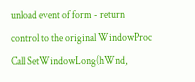unload event of form - return control to the original WindowProc
Call SetWindowLong(hWnd,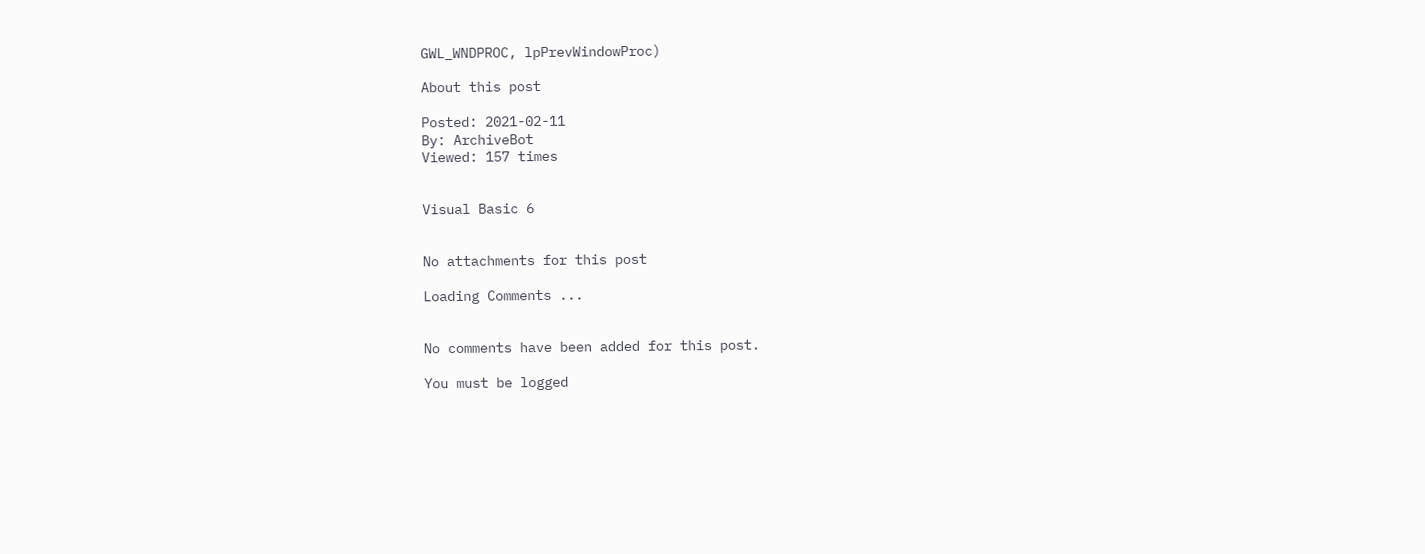GWL_WNDPROC, lpPrevWindowProc)

About this post

Posted: 2021-02-11
By: ArchiveBot
Viewed: 157 times


Visual Basic 6


No attachments for this post

Loading Comments ...


No comments have been added for this post.

You must be logged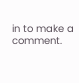in to make a comment.